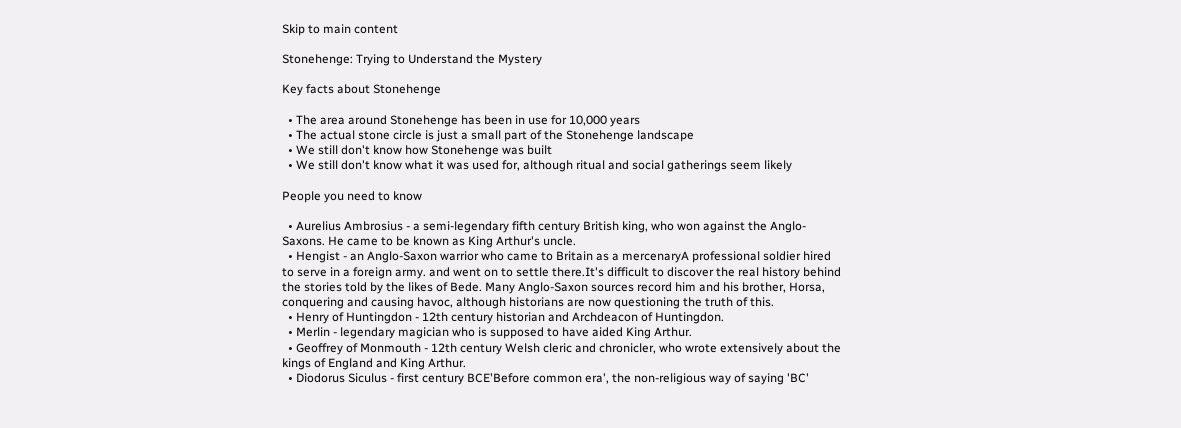Skip to main content

Stonehenge: Trying to Understand the Mystery

Key facts about Stonehenge

  • The area around Stonehenge has been in use for 10,000 years
  • The actual stone circle is just a small part of the Stonehenge landscape
  • We still don't know how Stonehenge was built
  • We still don't know what it was used for, although ritual and social gatherings seem likely

People you need to know

  • Aurelius Ambrosius - a semi-legendary fifth century British king, who won against the Anglo-Saxons. He came to be known as King Arthur's uncle.
  • Hengist - an Anglo-Saxon warrior who came to Britain as a mercenaryA professional soldier hired to serve in a foreign army. and went on to settle there.It's difficult to discover the real history behind the stories told by the likes of Bede. Many Anglo-Saxon sources record him and his brother, Horsa, conquering and causing havoc, although historians are now questioning the truth of this.
  • Henry of Huntingdon - 12th century historian and Archdeacon of Huntingdon.
  • Merlin - legendary magician who is supposed to have aided King Arthur.
  • Geoffrey of Monmouth - 12th century Welsh cleric and chronicler, who wrote extensively about the kings of England and King Arthur.
  • Diodorus Siculus - first century BCE'Before common era', the non-religious way of saying 'BC'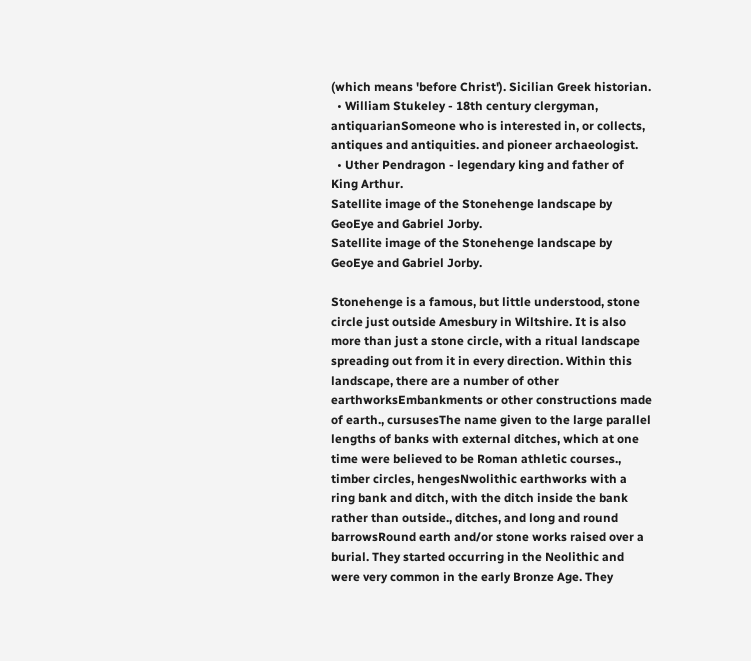(which means 'before Christ'). Sicilian Greek historian.
  • William Stukeley - 18th century clergyman, antiquarianSomeone who is interested in, or collects, antiques and antiquities. and pioneer archaeologist.
  • Uther Pendragon - legendary king and father of King Arthur.
Satellite image of the Stonehenge landscape by GeoEye and Gabriel Jorby.
Satellite image of the Stonehenge landscape by GeoEye and Gabriel Jorby.

Stonehenge is a famous, but little understood, stone circle just outside Amesbury in Wiltshire. It is also more than just a stone circle, with a ritual landscape spreading out from it in every direction. Within this landscape, there are a number of other earthworksEmbankments or other constructions made of earth., cursusesThe name given to the large parallel lengths of banks with external ditches, which at one time were believed to be Roman athletic courses., timber circles, hengesNwolithic earthworks with a ring bank and ditch, with the ditch inside the bank rather than outside., ditches, and long and round barrowsRound earth and/or stone works raised over a burial. They started occurring in the Neolithic and were very common in the early Bronze Age. They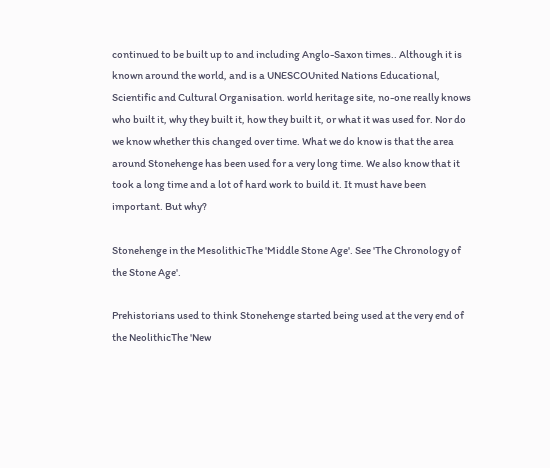continued to be built up to and including Anglo-Saxon times.. Although it is known around the world, and is a UNESCOUnited Nations Educational, Scientific and Cultural Organisation. world heritage site, no-one really knows who built it, why they built it, how they built it, or what it was used for. Nor do we know whether this changed over time. What we do know is that the area around Stonehenge has been used for a very long time. We also know that it took a long time and a lot of hard work to build it. It must have been important. But why?

Stonehenge in the MesolithicThe 'Middle Stone Age'. See 'The Chronology of the Stone Age'.

Prehistorians used to think Stonehenge started being used at the very end of the NeolithicThe 'New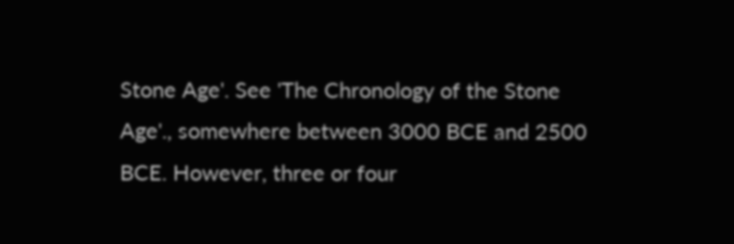Stone Age'. See 'The Chronology of the Stone Age'., somewhere between 3000 BCE and 2500 BCE. However, three or four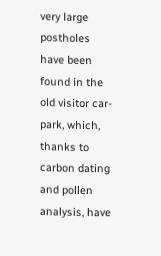very large postholes have been found in the old visitor car-park, which, thanks to carbon dating and pollen analysis, have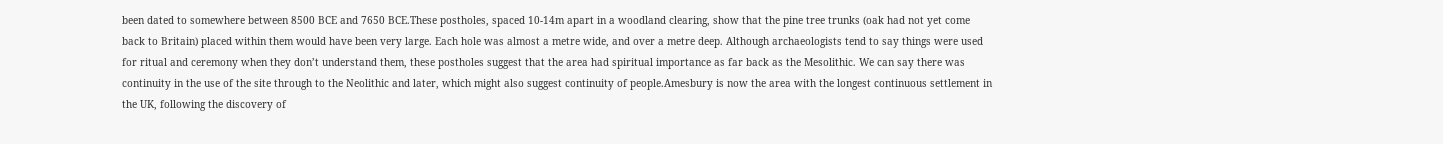been dated to somewhere between 8500 BCE and 7650 BCE.These postholes, spaced 10-14m apart in a woodland clearing, show that the pine tree trunks (oak had not yet come back to Britain) placed within them would have been very large. Each hole was almost a metre wide, and over a metre deep. Although archaeologists tend to say things were used for ritual and ceremony when they don’t understand them, these postholes suggest that the area had spiritual importance as far back as the Mesolithic. We can say there was continuity in the use of the site through to the Neolithic and later, which might also suggest continuity of people.Amesbury is now the area with the longest continuous settlement in the UK, following the discovery of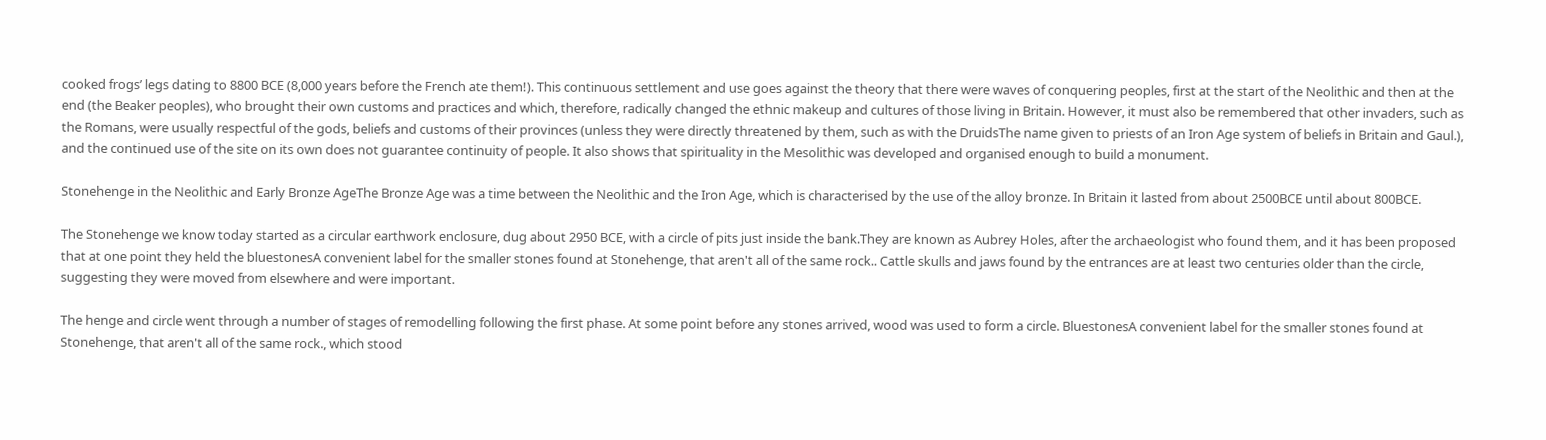cooked frogs’ legs dating to 8800 BCE (8,000 years before the French ate them!). This continuous settlement and use goes against the theory that there were waves of conquering peoples, first at the start of the Neolithic and then at the end (the Beaker peoples), who brought their own customs and practices and which, therefore, radically changed the ethnic makeup and cultures of those living in Britain. However, it must also be remembered that other invaders, such as the Romans, were usually respectful of the gods, beliefs and customs of their provinces (unless they were directly threatened by them, such as with the DruidsThe name given to priests of an Iron Age system of beliefs in Britain and Gaul.), and the continued use of the site on its own does not guarantee continuity of people. It also shows that spirituality in the Mesolithic was developed and organised enough to build a monument.

Stonehenge in the Neolithic and Early Bronze AgeThe Bronze Age was a time between the Neolithic and the Iron Age, which is characterised by the use of the alloy bronze. In Britain it lasted from about 2500BCE until about 800BCE.

The Stonehenge we know today started as a circular earthwork enclosure, dug about 2950 BCE, with a circle of pits just inside the bank.They are known as Aubrey Holes, after the archaeologist who found them, and it has been proposed that at one point they held the bluestonesA convenient label for the smaller stones found at Stonehenge, that aren't all of the same rock.. Cattle skulls and jaws found by the entrances are at least two centuries older than the circle, suggesting they were moved from elsewhere and were important.

The henge and circle went through a number of stages of remodelling following the first phase. At some point before any stones arrived, wood was used to form a circle. BluestonesA convenient label for the smaller stones found at Stonehenge, that aren't all of the same rock., which stood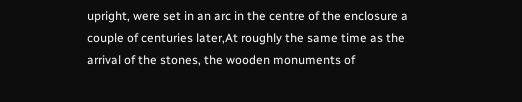upright, were set in an arc in the centre of the enclosure a couple of centuries later,At roughly the same time as the arrival of the stones, the wooden monuments of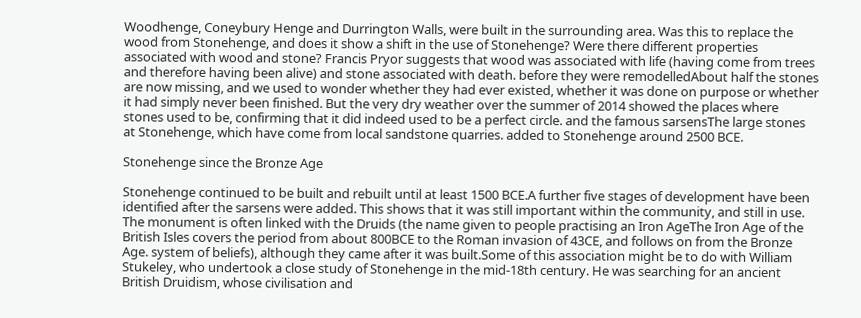Woodhenge, Coneybury Henge and Durrington Walls, were built in the surrounding area. Was this to replace the wood from Stonehenge, and does it show a shift in the use of Stonehenge? Were there different properties associated with wood and stone? Francis Pryor suggests that wood was associated with life (having come from trees and therefore having been alive) and stone associated with death. before they were remodelledAbout half the stones are now missing, and we used to wonder whether they had ever existed, whether it was done on purpose or whether it had simply never been finished. But the very dry weather over the summer of 2014 showed the places where stones used to be, confirming that it did indeed used to be a perfect circle. and the famous sarsensThe large stones at Stonehenge, which have come from local sandstone quarries. added to Stonehenge around 2500 BCE.

Stonehenge since the Bronze Age

Stonehenge continued to be built and rebuilt until at least 1500 BCE.A further five stages of development have been identified after the sarsens were added. This shows that it was still important within the community, and still in use. The monument is often linked with the Druids (the name given to people practising an Iron AgeThe Iron Age of the British Isles covers the period from about 800BCE to the Roman invasion of 43CE, and follows on from the Bronze Age. system of beliefs), although they came after it was built.Some of this association might be to do with William Stukeley, who undertook a close study of Stonehenge in the mid-18th century. He was searching for an ancient British Druidism, whose civilisation and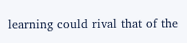learning could rival that of the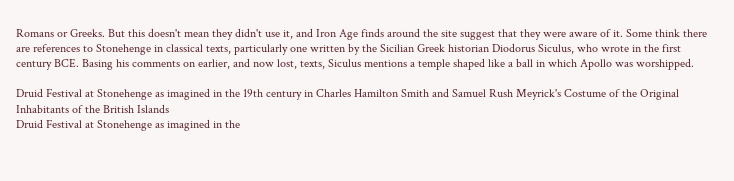Romans or Greeks. But this doesn't mean they didn't use it, and Iron Age finds around the site suggest that they were aware of it. Some think there are references to Stonehenge in classical texts, particularly one written by the Sicilian Greek historian Diodorus Siculus, who wrote in the first century BCE. Basing his comments on earlier, and now lost, texts, Siculus mentions a temple shaped like a ball in which Apollo was worshipped.

Druid Festival at Stonehenge as imagined in the 19th century in Charles Hamilton Smith and Samuel Rush Meyrick's Costume of the Original Inhabitants of the British Islands
Druid Festival at Stonehenge as imagined in the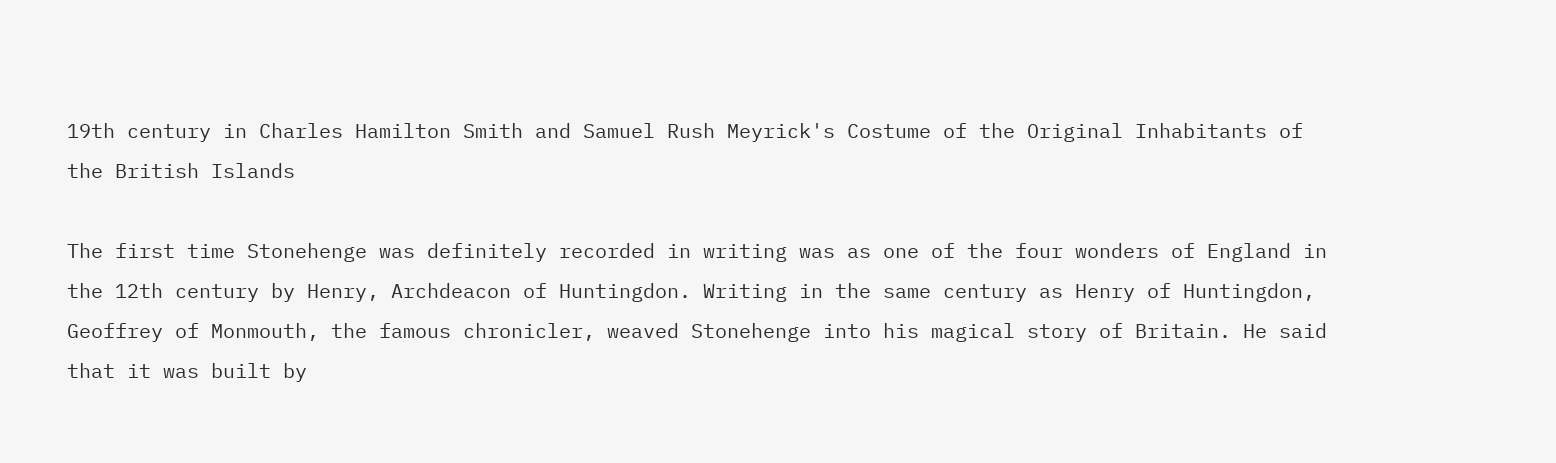19th century in Charles Hamilton Smith and Samuel Rush Meyrick's Costume of the Original Inhabitants of the British Islands

The first time Stonehenge was definitely recorded in writing was as one of the four wonders of England in the 12th century by Henry, Archdeacon of Huntingdon. Writing in the same century as Henry of Huntingdon, Geoffrey of Monmouth, the famous chronicler, weaved Stonehenge into his magical story of Britain. He said that it was built by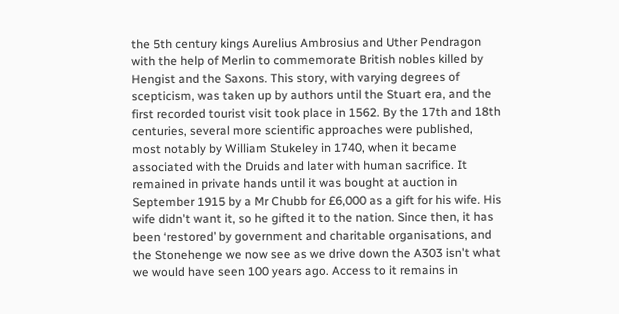the 5th century kings Aurelius Ambrosius and Uther Pendragon with the help of Merlin to commemorate British nobles killed by Hengist and the Saxons. This story, with varying degrees of scepticism, was taken up by authors until the Stuart era, and the first recorded tourist visit took place in 1562. By the 17th and 18th centuries, several more scientific approaches were published, most notably by William Stukeley in 1740, when it became associated with the Druids and later with human sacrifice. It remained in private hands until it was bought at auction in September 1915 by a Mr Chubb for £6,000 as a gift for his wife. His wife didn't want it, so he gifted it to the nation. Since then, it has been ‘restored’ by government and charitable organisations, and the Stonehenge we now see as we drive down the A303 isn't what we would have seen 100 years ago. Access to it remains in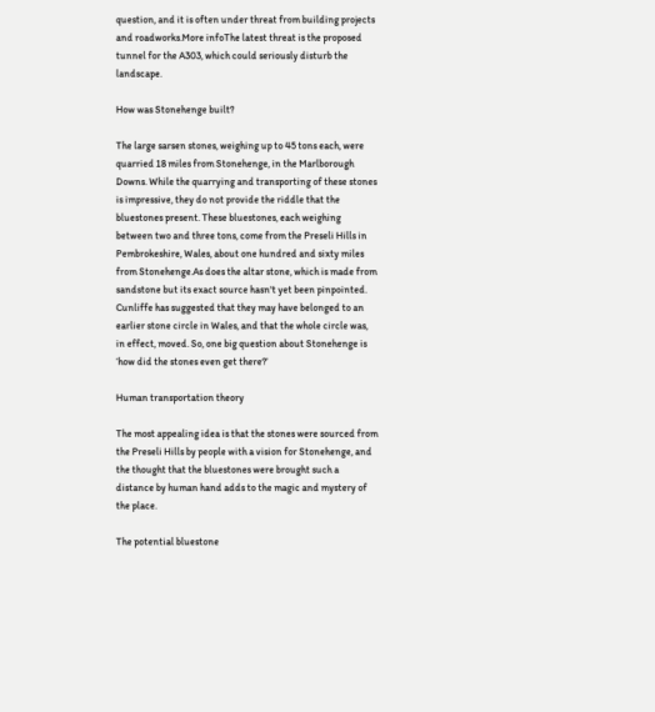question, and it is often under threat from building projects and roadworks.More infoThe latest threat is the proposed tunnel for the A303, which could seriously disturb the landscape.

How was Stonehenge built?

The large sarsen stones, weighing up to 45 tons each, were quarried 18 miles from Stonehenge, in the Marlborough Downs. While the quarrying and transporting of these stones is impressive, they do not provide the riddle that the bluestones present. These bluestones, each weighing between two and three tons, come from the Preseli Hills in Pembrokeshire, Wales, about one hundred and sixty miles from Stonehenge.As does the altar stone, which is made from sandstone but its exact source hasn't yet been pinpointed. Cunliffe has suggested that they may have belonged to an earlier stone circle in Wales, and that the whole circle was, in effect, moved. So, one big question about Stonehenge is ‘how did the stones even get there?’

Human transportation theory

The most appealing idea is that the stones were sourced from the Preseli Hills by people with a vision for Stonehenge, and the thought that the bluestones were brought such a distance by human hand adds to the magic and mystery of the place.

The potential bluestone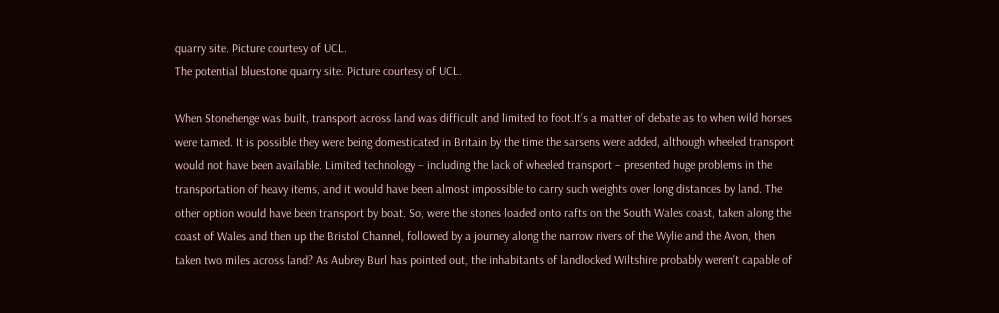quarry site. Picture courtesy of UCL.
The potential bluestone quarry site. Picture courtesy of UCL.

When Stonehenge was built, transport across land was difficult and limited to foot.It’s a matter of debate as to when wild horses were tamed. It is possible they were being domesticated in Britain by the time the sarsens were added, although wheeled transport would not have been available. Limited technology – including the lack of wheeled transport – presented huge problems in the transportation of heavy items, and it would have been almost impossible to carry such weights over long distances by land. The other option would have been transport by boat. So, were the stones loaded onto rafts on the South Wales coast, taken along the coast of Wales and then up the Bristol Channel, followed by a journey along the narrow rivers of the Wylie and the Avon, then taken two miles across land? As Aubrey Burl has pointed out, the inhabitants of landlocked Wiltshire probably weren't capable of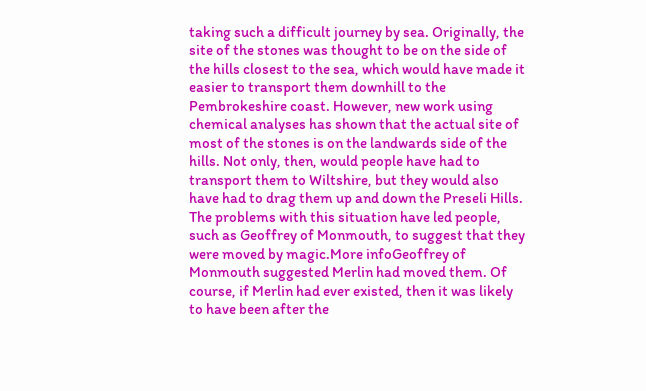taking such a difficult journey by sea. Originally, the site of the stones was thought to be on the side of the hills closest to the sea, which would have made it easier to transport them downhill to the Pembrokeshire coast. However, new work using chemical analyses has shown that the actual site of most of the stones is on the landwards side of the hills. Not only, then, would people have had to transport them to Wiltshire, but they would also have had to drag them up and down the Preseli Hills. The problems with this situation have led people, such as Geoffrey of Monmouth, to suggest that they were moved by magic.More infoGeoffrey of Monmouth suggested Merlin had moved them. Of course, if Merlin had ever existed, then it was likely to have been after the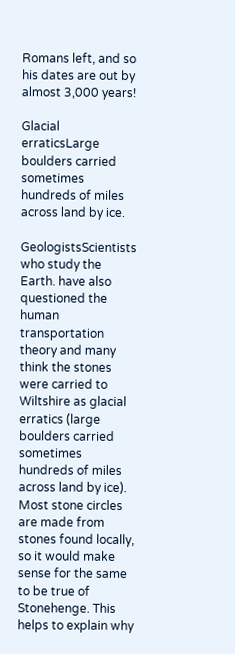Romans left, and so his dates are out by almost 3,000 years!

Glacial erraticsLarge boulders carried sometimes hundreds of miles across land by ice.

GeologistsScientists who study the Earth. have also questioned the human transportation theory and many think the stones were carried to Wiltshire as glacial erratics (large boulders carried sometimes hundreds of miles across land by ice). Most stone circles are made from stones found locally, so it would make sense for the same to be true of Stonehenge. This helps to explain why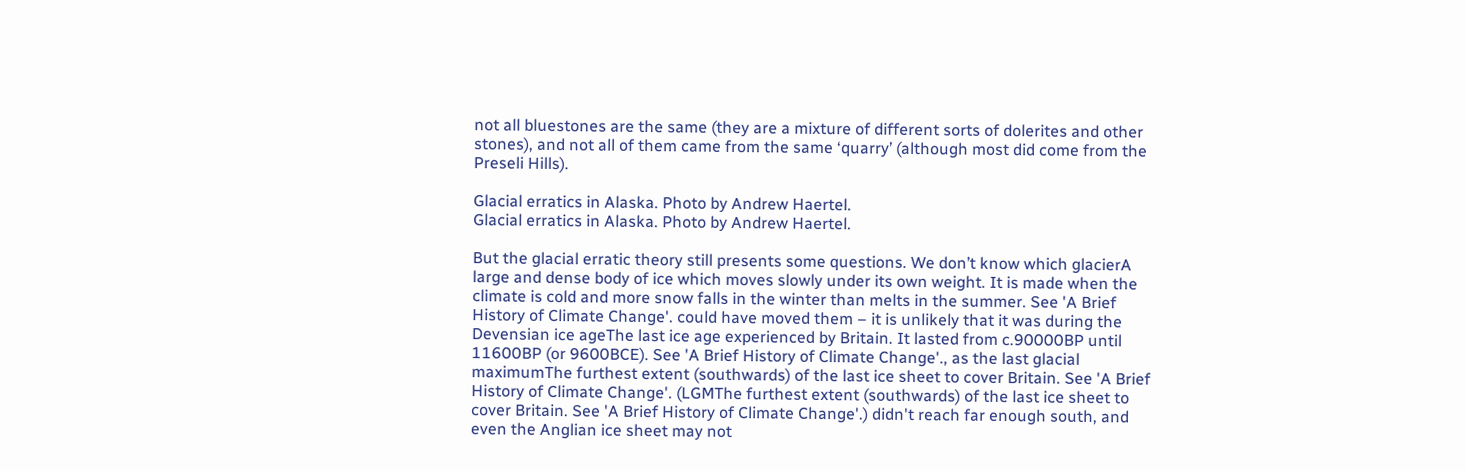not all bluestones are the same (they are a mixture of different sorts of dolerites and other stones), and not all of them came from the same ‘quarry’ (although most did come from the Preseli Hills).

Glacial erratics in Alaska. Photo by Andrew Haertel.
Glacial erratics in Alaska. Photo by Andrew Haertel.

But the glacial erratic theory still presents some questions. We don’t know which glacierA large and dense body of ice which moves slowly under its own weight. It is made when the climate is cold and more snow falls in the winter than melts in the summer. See 'A Brief History of Climate Change'. could have moved them – it is unlikely that it was during the Devensian ice ageThe last ice age experienced by Britain. It lasted from c.90000BP until 11600BP (or 9600BCE). See 'A Brief History of Climate Change'., as the last glacial maximumThe furthest extent (southwards) of the last ice sheet to cover Britain. See 'A Brief History of Climate Change'. (LGMThe furthest extent (southwards) of the last ice sheet to cover Britain. See 'A Brief History of Climate Change'.) didn't reach far enough south, and even the Anglian ice sheet may not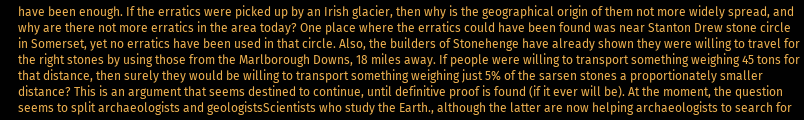have been enough. If the erratics were picked up by an Irish glacier, then why is the geographical origin of them not more widely spread, and why are there not more erratics in the area today? One place where the erratics could have been found was near Stanton Drew stone circle in Somerset, yet no erratics have been used in that circle. Also, the builders of Stonehenge have already shown they were willing to travel for the right stones by using those from the Marlborough Downs, 18 miles away. If people were willing to transport something weighing 45 tons for that distance, then surely they would be willing to transport something weighing just 5% of the sarsen stones a proportionately smaller distance? This is an argument that seems destined to continue, until definitive proof is found (if it ever will be). At the moment, the question seems to split archaeologists and geologistsScientists who study the Earth., although the latter are now helping archaeologists to search for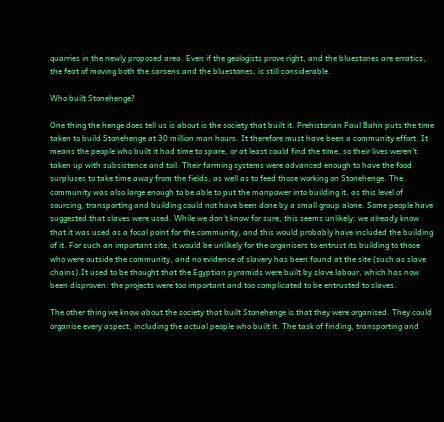quarries in the newly proposed area. Even if the geologists prove right, and the bluestones are erratics, the feat of moving both the sarsens and the bluestones, is still considerable.

Who built Stonehenge?

One thing the henge does tell us is about is the society that built it. Prehistorian Paul Bahn puts the time taken to build Stonehenge at 30 million man hours. It therefore must have been a community effort. It means the people who built it had time to spare, or at least could find the time, so their lives weren't taken up with subsistence and toil. Their farming systems were advanced enough to have the food surpluses to take time away from the fields, as well as to feed those working on Stonehenge. The community was also large enough to be able to put the manpower into building it, as this level of sourcing, transporting and building could not have been done by a small group alone. Some people have suggested that slaves were used. While we don’t know for sure, this seems unlikely: we already know that it was used as a focal point for the community, and this would probably have included the building of it. For such an important site, it would be unlikely for the organisers to entrust its building to those who were outside the community, and no evidence of slavery has been found at the site (such as slave chains).It used to be thought that the Egyptian pyramids were built by slave labour, which has now been disproven: the projects were too important and too complicated to be entrusted to slaves.

The other thing we know about the society that built Stonehenge is that they were organised. They could organise every aspect, including the actual people who built it. The task of finding, transporting and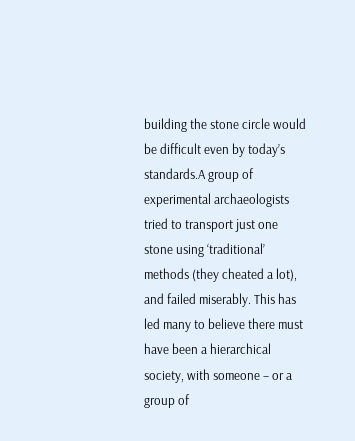building the stone circle would be difficult even by today’s standards.A group of experimental archaeologists tried to transport just one stone using ‘traditional’ methods (they cheated a lot), and failed miserably. This has led many to believe there must have been a hierarchical society, with someone – or a group of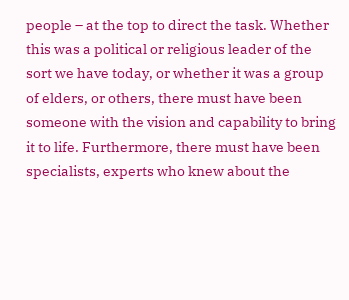people – at the top to direct the task. Whether this was a political or religious leader of the sort we have today, or whether it was a group of elders, or others, there must have been someone with the vision and capability to bring it to life. Furthermore, there must have been specialists, experts who knew about the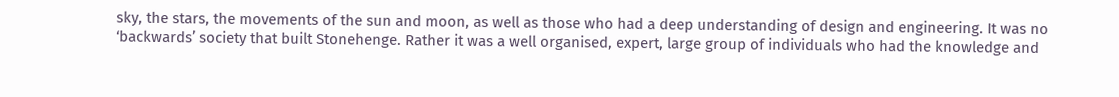sky, the stars, the movements of the sun and moon, as well as those who had a deep understanding of design and engineering. It was no ‘backwards’ society that built Stonehenge. Rather it was a well organised, expert, large group of individuals who had the knowledge and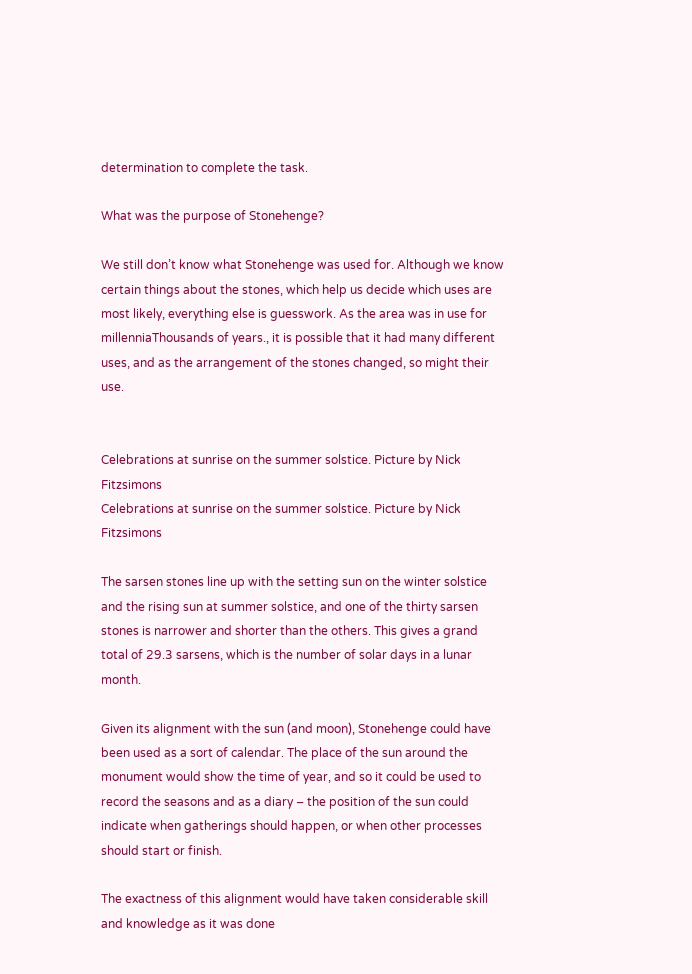determination to complete the task.

What was the purpose of Stonehenge?

We still don’t know what Stonehenge was used for. Although we know certain things about the stones, which help us decide which uses are most likely, everything else is guesswork. As the area was in use for millenniaThousands of years., it is possible that it had many different uses, and as the arrangement of the stones changed, so might their use.


Celebrations at sunrise on the summer solstice. Picture by Nick Fitzsimons
Celebrations at sunrise on the summer solstice. Picture by Nick Fitzsimons

The sarsen stones line up with the setting sun on the winter solstice and the rising sun at summer solstice, and one of the thirty sarsen stones is narrower and shorter than the others. This gives a grand total of 29.3 sarsens, which is the number of solar days in a lunar month.

Given its alignment with the sun (and moon), Stonehenge could have been used as a sort of calendar. The place of the sun around the monument would show the time of year, and so it could be used to record the seasons and as a diary – the position of the sun could indicate when gatherings should happen, or when other processes should start or finish.

The exactness of this alignment would have taken considerable skill and knowledge as it was done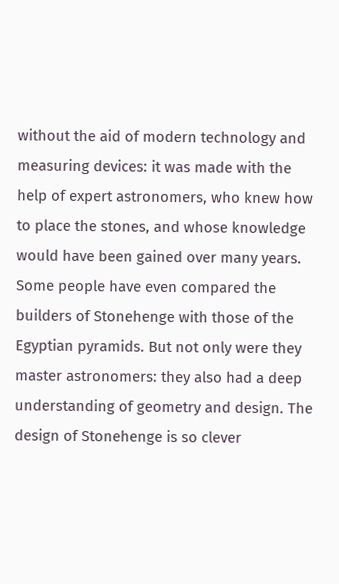without the aid of modern technology and measuring devices: it was made with the help of expert astronomers, who knew how to place the stones, and whose knowledge would have been gained over many years. Some people have even compared the builders of Stonehenge with those of the Egyptian pyramids. But not only were they master astronomers: they also had a deep understanding of geometry and design. The design of Stonehenge is so clever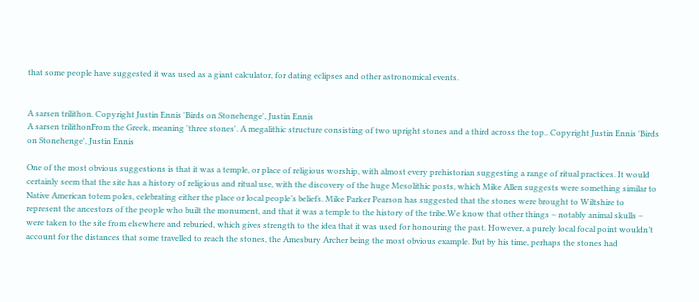that some people have suggested it was used as a giant calculator, for dating eclipses and other astronomical events.


A sarsen trilithon. Copyright Justin Ennis 'Birds on Stonehenge', Justin Ennis
A sarsen trilithonFrom the Greek, meaning 'three stones'. A megalithic structure consisting of two upright stones and a third across the top.. Copyright Justin Ennis 'Birds on Stonehenge', Justin Ennis

One of the most obvious suggestions is that it was a temple, or place of religious worship, with almost every prehistorian suggesting a range of ritual practices. It would certainly seem that the site has a history of religious and ritual use, with the discovery of the huge Mesolithic posts, which Mike Allen suggests were something similar to Native American totem poles, celebrating either the place or local people’s beliefs. Mike Parker Pearson has suggested that the stones were brought to Wiltshire to represent the ancestors of the people who built the monument, and that it was a temple to the history of the tribe.We know that other things – notably animal skulls – were taken to the site from elsewhere and reburied, which gives strength to the idea that it was used for honouring the past. However, a purely local focal point wouldn’t account for the distances that some travelled to reach the stones, the Amesbury Archer being the most obvious example. But by his time, perhaps the stones had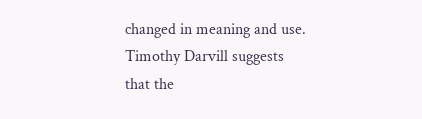changed in meaning and use. Timothy Darvill suggests that the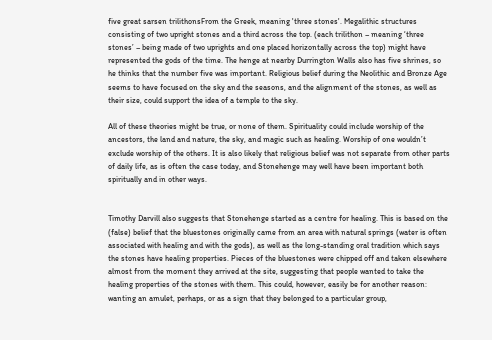five great sarsen trilithonsFrom the Greek, meaning 'three stones'. Megalithic structures consisting of two upright stones and a third across the top. (each trilithon – meaning ‘three stones’ – being made of two uprights and one placed horizontally across the top) might have represented the gods of the time. The henge at nearby Durrington Walls also has five shrines, so he thinks that the number five was important. Religious belief during the Neolithic and Bronze Age seems to have focused on the sky and the seasons, and the alignment of the stones, as well as their size, could support the idea of a temple to the sky.

All of these theories might be true, or none of them. Spirituality could include worship of the ancestors, the land and nature, the sky, and magic such as healing. Worship of one wouldn’t exclude worship of the others. It is also likely that religious belief was not separate from other parts of daily life, as is often the case today, and Stonehenge may well have been important both spiritually and in other ways.


Timothy Darvill also suggests that Stonehenge started as a centre for healing. This is based on the (false) belief that the bluestones originally came from an area with natural springs (water is often associated with healing and with the gods), as well as the long-standing oral tradition which says the stones have healing properties. Pieces of the bluestones were chipped off and taken elsewhere almost from the moment they arrived at the site, suggesting that people wanted to take the healing properties of the stones with them. This could, however, easily be for another reason: wanting an amulet, perhaps, or as a sign that they belonged to a particular group,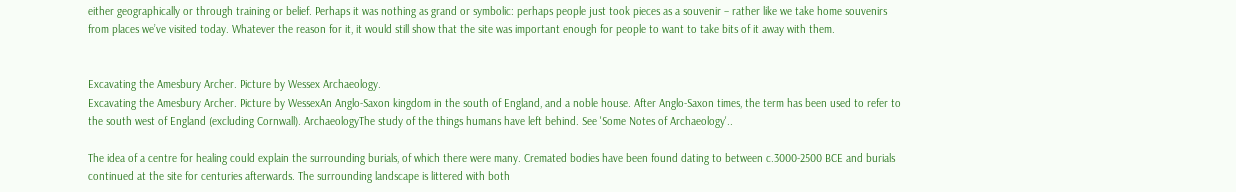either geographically or through training or belief. Perhaps it was nothing as grand or symbolic: perhaps people just took pieces as a souvenir – rather like we take home souvenirs from places we’ve visited today. Whatever the reason for it, it would still show that the site was important enough for people to want to take bits of it away with them.


Excavating the Amesbury Archer. Picture by Wessex Archaeology.
Excavating the Amesbury Archer. Picture by WessexAn Anglo-Saxon kingdom in the south of England, and a noble house. After Anglo-Saxon times, the term has been used to refer to the south west of England (excluding Cornwall). ArchaeologyThe study of the things humans have left behind. See 'Some Notes of Archaeology'..

The idea of a centre for healing could explain the surrounding burials, of which there were many. Cremated bodies have been found dating to between c.3000-2500 BCE and burials continued at the site for centuries afterwards. The surrounding landscape is littered with both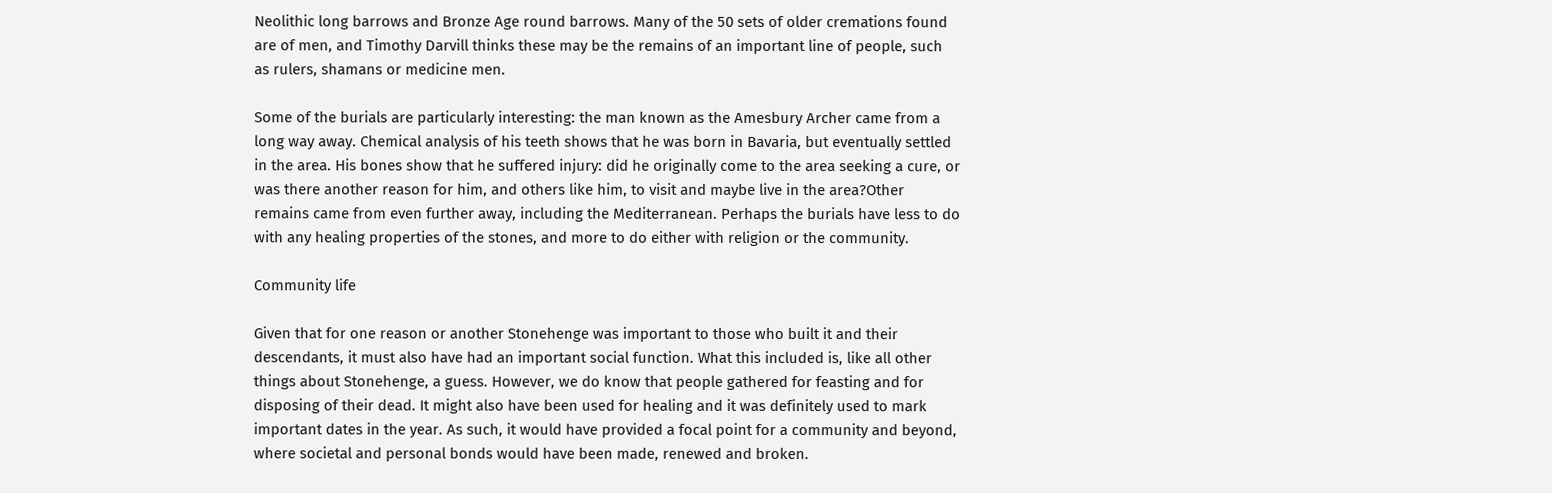Neolithic long barrows and Bronze Age round barrows. Many of the 50 sets of older cremations found are of men, and Timothy Darvill thinks these may be the remains of an important line of people, such as rulers, shamans or medicine men.

Some of the burials are particularly interesting: the man known as the Amesbury Archer came from a long way away. Chemical analysis of his teeth shows that he was born in Bavaria, but eventually settled in the area. His bones show that he suffered injury: did he originally come to the area seeking a cure, or was there another reason for him, and others like him, to visit and maybe live in the area?Other remains came from even further away, including the Mediterranean. Perhaps the burials have less to do with any healing properties of the stones, and more to do either with religion or the community.

Community life

Given that for one reason or another Stonehenge was important to those who built it and their descendants, it must also have had an important social function. What this included is, like all other things about Stonehenge, a guess. However, we do know that people gathered for feasting and for disposing of their dead. It might also have been used for healing and it was definitely used to mark important dates in the year. As such, it would have provided a focal point for a community and beyond, where societal and personal bonds would have been made, renewed and broken.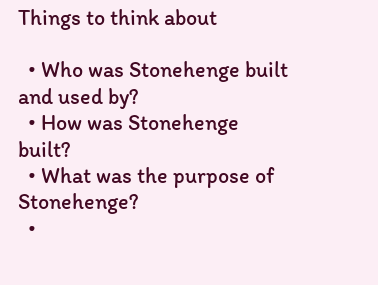Things to think about

  • Who was Stonehenge built and used by?
  • How was Stonehenge built?
  • What was the purpose of Stonehenge?
  •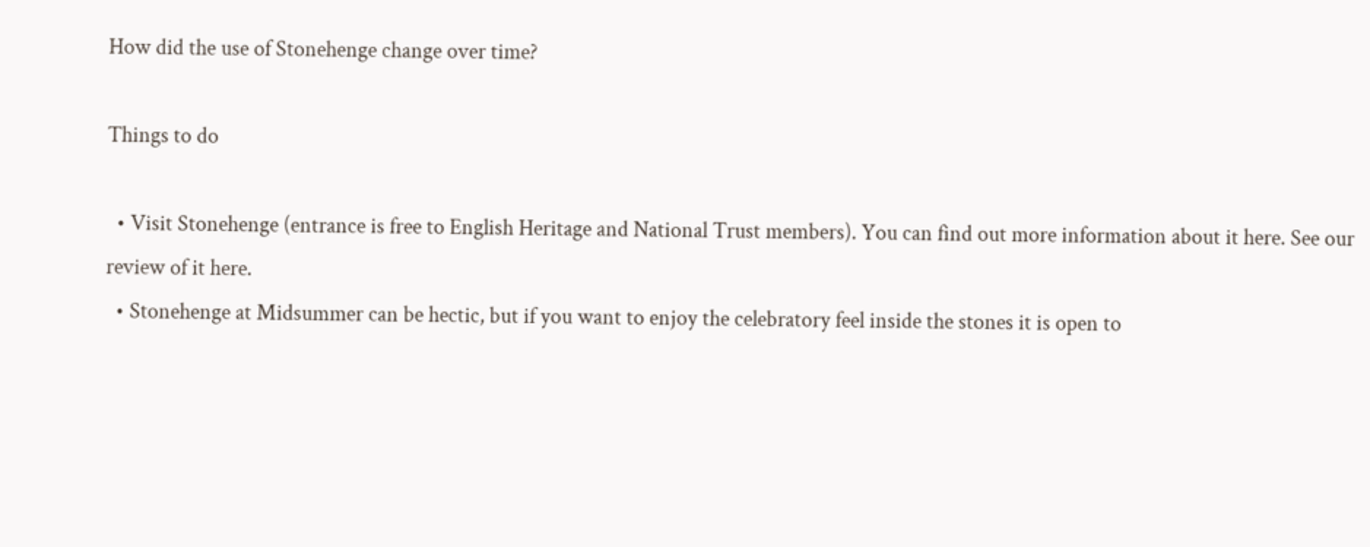How did the use of Stonehenge change over time?

Things to do

  • Visit Stonehenge (entrance is free to English Heritage and National Trust members). You can find out more information about it here. See our review of it here.
  • Stonehenge at Midsummer can be hectic, but if you want to enjoy the celebratory feel inside the stones it is open to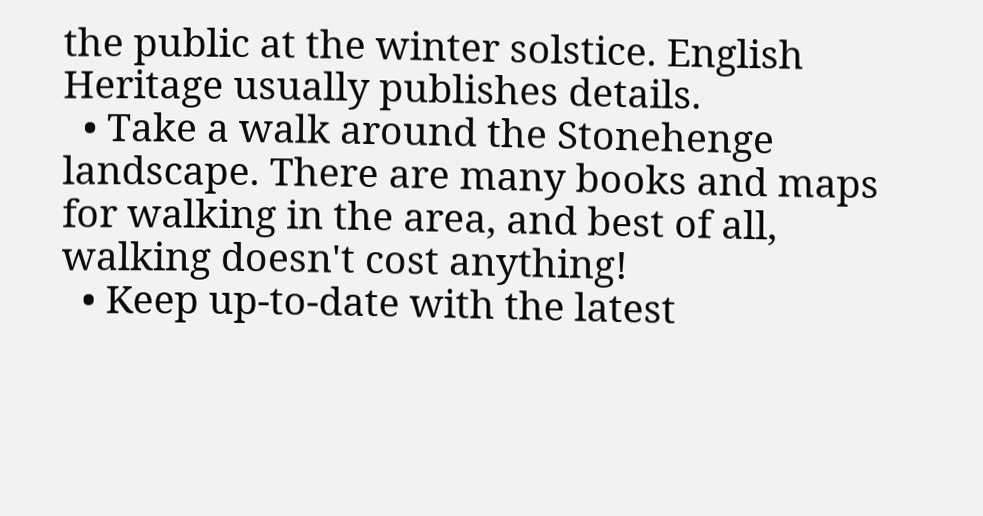the public at the winter solstice. English Heritage usually publishes details.
  • Take a walk around the Stonehenge landscape. There are many books and maps for walking in the area, and best of all, walking doesn't cost anything!
  • Keep up-to-date with the latest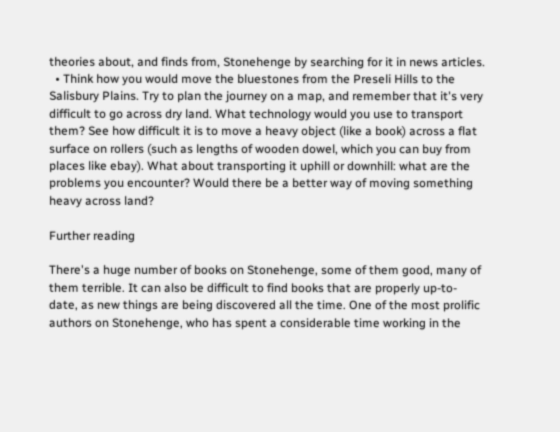theories about, and finds from, Stonehenge by searching for it in news articles.
  • Think how you would move the bluestones from the Preseli Hills to the Salisbury Plains. Try to plan the journey on a map, and remember that it's very difficult to go across dry land. What technology would you use to transport them? See how difficult it is to move a heavy object (like a book) across a flat surface on rollers (such as lengths of wooden dowel, which you can buy from places like ebay). What about transporting it uphill or downhill: what are the problems you encounter? Would there be a better way of moving something heavy across land?

Further reading

There's a huge number of books on Stonehenge, some of them good, many of them terrible. It can also be difficult to find books that are properly up-to-date, as new things are being discovered all the time. One of the most prolific authors on Stonehenge, who has spent a considerable time working in the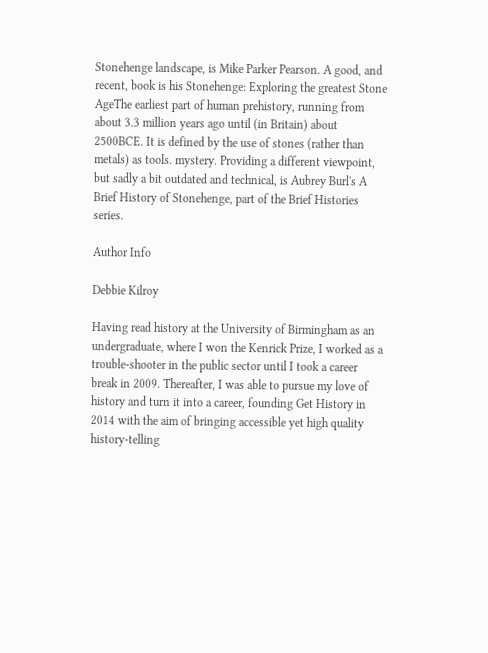Stonehenge landscape, is Mike Parker Pearson. A good, and recent, book is his Stonehenge: Exploring the greatest Stone AgeThe earliest part of human prehistory, running from about 3.3 million years ago until (in Britain) about 2500BCE. It is defined by the use of stones (rather than metals) as tools. mystery. Providing a different viewpoint, but sadly a bit outdated and technical, is Aubrey Burl's A Brief History of Stonehenge, part of the Brief Histories series.

Author Info

Debbie Kilroy

Having read history at the University of Birmingham as an undergraduate, where I won the Kenrick Prize, I worked as a trouble-shooter in the public sector until I took a career break in 2009. Thereafter, I was able to pursue my love of history and turn it into a career, founding Get History in 2014 with the aim of bringing accessible yet high quality history-telling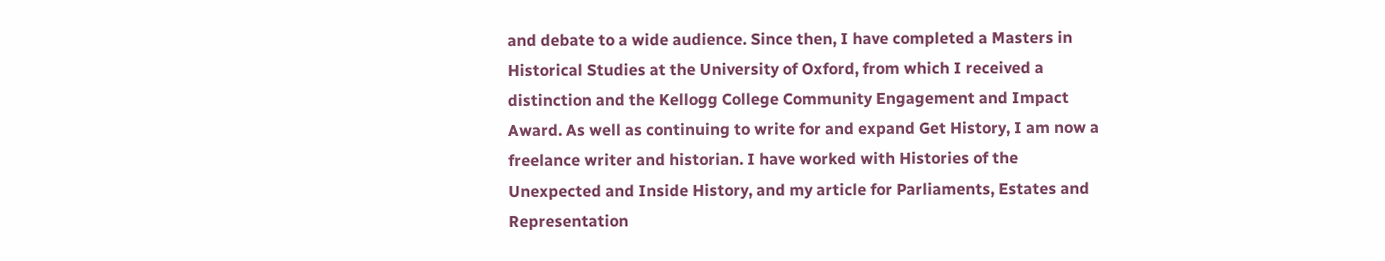and debate to a wide audience. Since then, I have completed a Masters in Historical Studies at the University of Oxford, from which I received a distinction and the Kellogg College Community Engagement and Impact Award. As well as continuing to write for and expand Get History, I am now a freelance writer and historian. I have worked with Histories of the Unexpected and Inside History, and my article for Parliaments, Estates and Representation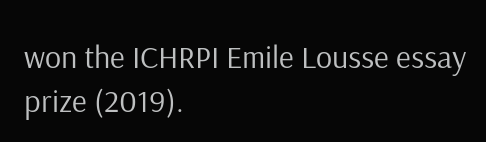won the ICHRPI Emile Lousse essay prize (2019).